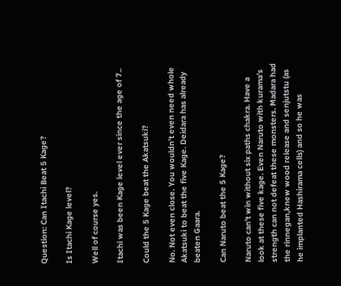Question: Can Itachi Beat 5 Kage?

Is Itachi Kage level?

Well of course yes.

Itachi was been Kage level ever since the age of 7..

Could the 5 Kage beat the Akatsuki?

No. Not even close. You wouldn’t even need whole Akatsuki to beat the five Kage. Deidara has already beaten Gaara.

Can Naruto beat the 5 Kage?

Naruto can’t win without six paths chakra. Have a look at these five kage. Even Naruto with kurama’s strength can not defeat these monsters. Madara had the rinnegan,knew wood release and senjutstu (as he implanted Hashirama cells) and so he was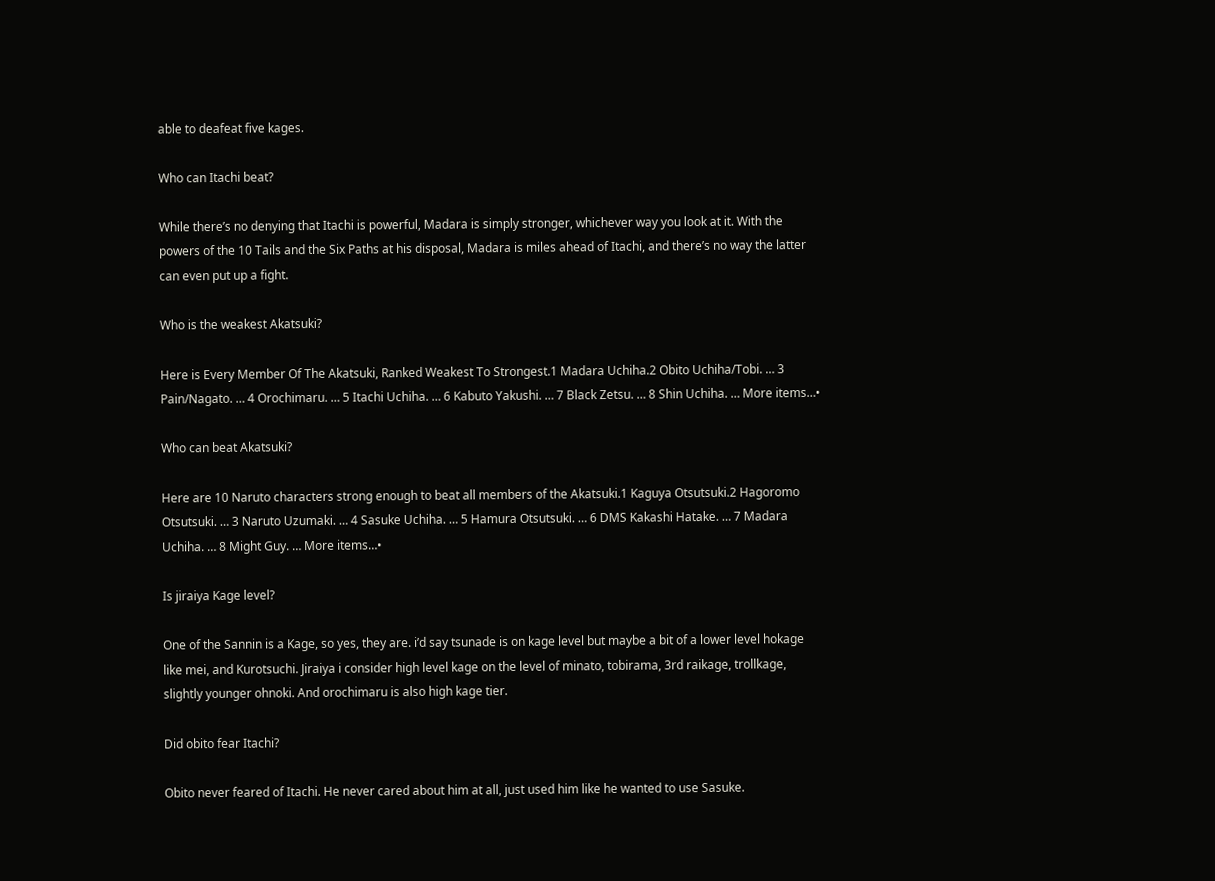able to deafeat five kages.

Who can Itachi beat?

While there’s no denying that Itachi is powerful, Madara is simply stronger, whichever way you look at it. With the powers of the 10 Tails and the Six Paths at his disposal, Madara is miles ahead of Itachi, and there’s no way the latter can even put up a fight.

Who is the weakest Akatsuki?

Here is Every Member Of The Akatsuki, Ranked Weakest To Strongest.1 Madara Uchiha.2 Obito Uchiha/Tobi. … 3 Pain/Nagato. … 4 Orochimaru. … 5 Itachi Uchiha. … 6 Kabuto Yakushi. … 7 Black Zetsu. … 8 Shin Uchiha. … More items…•

Who can beat Akatsuki?

Here are 10 Naruto characters strong enough to beat all members of the Akatsuki.1 Kaguya Otsutsuki.2 Hagoromo Otsutsuki. … 3 Naruto Uzumaki. … 4 Sasuke Uchiha. … 5 Hamura Otsutsuki. … 6 DMS Kakashi Hatake. … 7 Madara Uchiha. … 8 Might Guy. … More items…•

Is jiraiya Kage level?

One of the Sannin is a Kage, so yes, they are. i’d say tsunade is on kage level but maybe a bit of a lower level hokage like mei, and Kurotsuchi. Jiraiya i consider high level kage on the level of minato, tobirama, 3rd raikage, trollkage, slightly younger ohnoki. And orochimaru is also high kage tier.

Did obito fear Itachi?

Obito never feared of Itachi. He never cared about him at all, just used him like he wanted to use Sasuke.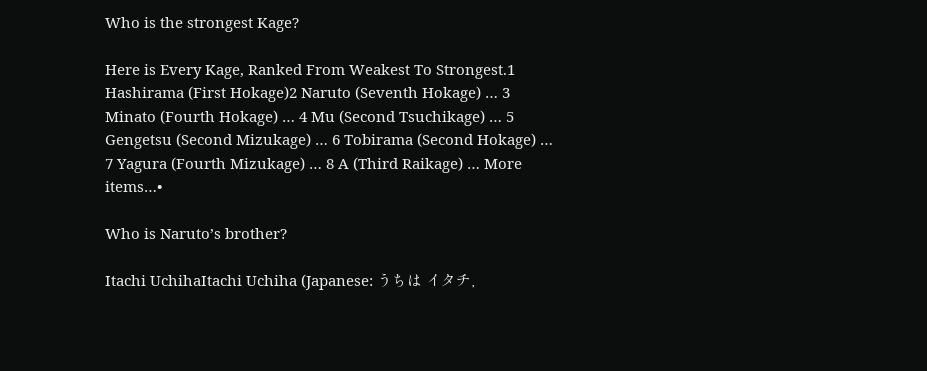Who is the strongest Kage?

Here is Every Kage, Ranked From Weakest To Strongest.1 Hashirama (First Hokage)2 Naruto (Seventh Hokage) … 3 Minato (Fourth Hokage) … 4 Mu (Second Tsuchikage) … 5 Gengetsu (Second Mizukage) … 6 Tobirama (Second Hokage) … 7 Yagura (Fourth Mizukage) … 8 A (Third Raikage) … More items…•

Who is Naruto’s brother?

Itachi UchihaItachi Uchiha (Japanese: うちは イタチ,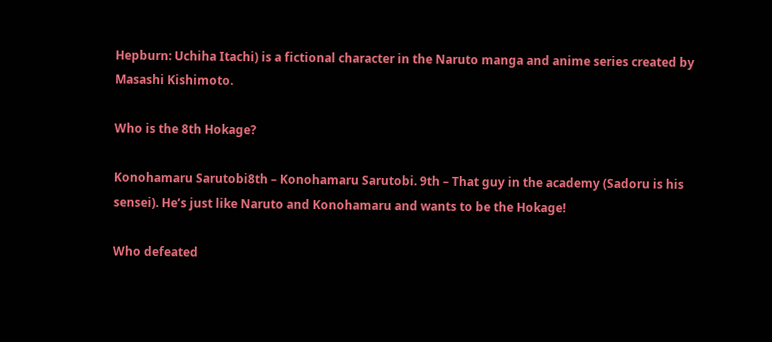Hepburn: Uchiha Itachi) is a fictional character in the Naruto manga and anime series created by Masashi Kishimoto.

Who is the 8th Hokage?

Konohamaru Sarutobi8th – Konohamaru Sarutobi. 9th – That guy in the academy (Sadoru is his sensei). He’s just like Naruto and Konohamaru and wants to be the Hokage!

Who defeated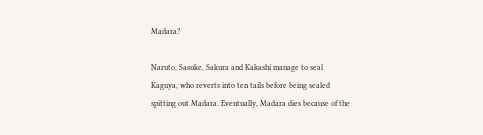Madara?

Naruto, Sasuke, Sakura and Kakashi manage to seal Kaguya, who reverts into ten tails before being sealed spitting out Madara. Eventually, Madara dies because of the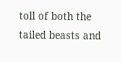toll of both the tailed beasts and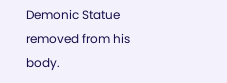Demonic Statue removed from his body.